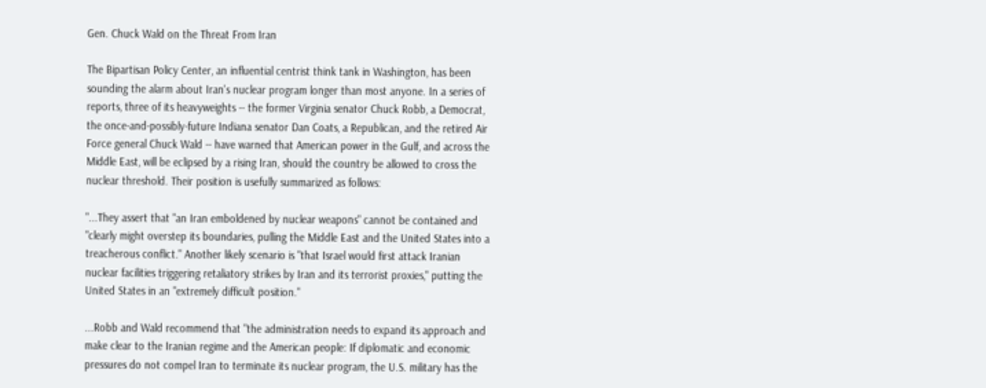Gen. Chuck Wald on the Threat From Iran

The Bipartisan Policy Center, an influential centrist think tank in Washington, has been sounding the alarm about Iran's nuclear program longer than most anyone. In a series of reports, three of its heavyweights -- the former Virginia senator Chuck Robb, a Democrat, the once-and-possibly-future Indiana senator Dan Coats, a Republican, and the retired Air Force general Chuck Wald -- have warned that American power in the Gulf, and across the Middle East, will be eclipsed by a rising Iran, should the country be allowed to cross the nuclear threshold. Their position is usefully summarized as follows:

"...They assert that "an Iran emboldened by nuclear weapons" cannot be contained and "clearly might overstep its boundaries, pulling the Middle East and the United States into a treacherous conflict." Another likely scenario is "that Israel would first attack Iranian nuclear facilities triggering retaliatory strikes by Iran and its terrorist proxies," putting the United States in an "extremely difficult position."

...Robb and Wald recommend that "the administration needs to expand its approach and make clear to the Iranian regime and the American people: If diplomatic and economic pressures do not compel Iran to terminate its nuclear program, the U.S. military has the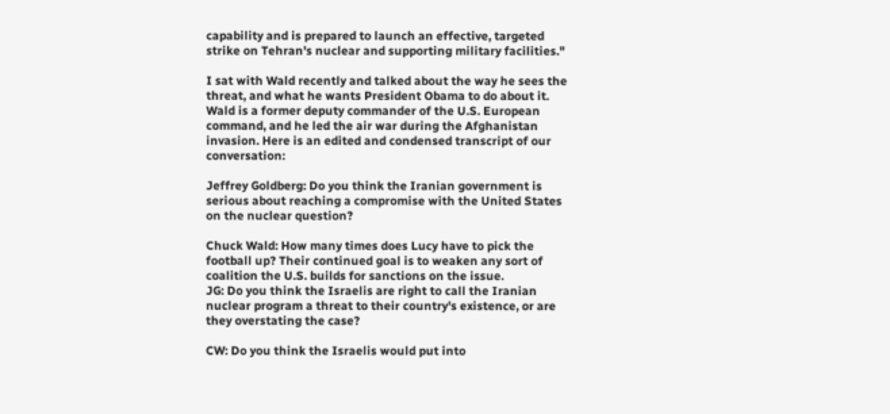capability and is prepared to launch an effective, targeted strike on Tehran's nuclear and supporting military facilities."

I sat with Wald recently and talked about the way he sees the threat, and what he wants President Obama to do about it. Wald is a former deputy commander of the U.S. European command, and he led the air war during the Afghanistan invasion. Here is an edited and condensed transcript of our conversation:

Jeffrey Goldberg: Do you think the Iranian government is serious about reaching a compromise with the United States on the nuclear question?

Chuck Wald: How many times does Lucy have to pick the football up? Their continued goal is to weaken any sort of coalition the U.S. builds for sanctions on the issue.
JG: Do you think the Israelis are right to call the Iranian nuclear program a threat to their country's existence, or are they overstating the case?

CW: Do you think the Israelis would put into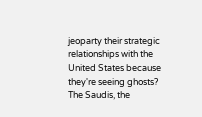jeoparty their strategic relationships with the United States because they're seeing ghosts? The Saudis, the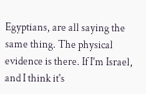Egyptians, are all saying the same thing. The physical evidence is there. If I'm Israel, and I think it's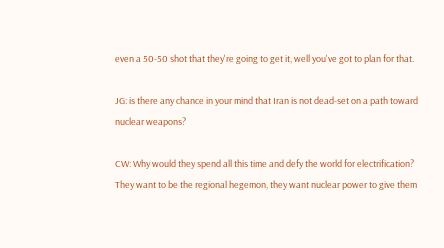even a 50-50 shot that they're going to get it, well you've got to plan for that.

JG: is there any chance in your mind that Iran is not dead-set on a path toward nuclear weapons?

CW: Why would they spend all this time and defy the world for electrification? They want to be the regional hegemon, they want nuclear power to give them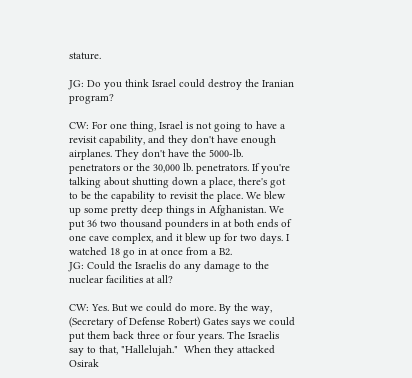stature.

JG: Do you think Israel could destroy the Iranian program?

CW: For one thing, Israel is not going to have a revisit capability, and they don't have enough airplanes. They don't have the 5000-lb. penetrators or the 30,000 lb. penetrators. If you're talking about shutting down a place, there's got to be the capability to revisit the place. We blew up some pretty deep things in Afghanistan. We put 36 two thousand pounders in at both ends of one cave complex, and it blew up for two days. I watched 18 go in at once from a B2.
JG: Could the Israelis do any damage to the nuclear facilities at all?

CW: Yes. But we could do more. By the way, (Secretary of Defense Robert) Gates says we could put them back three or four years. The Israelis say to that, "Hallelujah."  When they attacked Osirak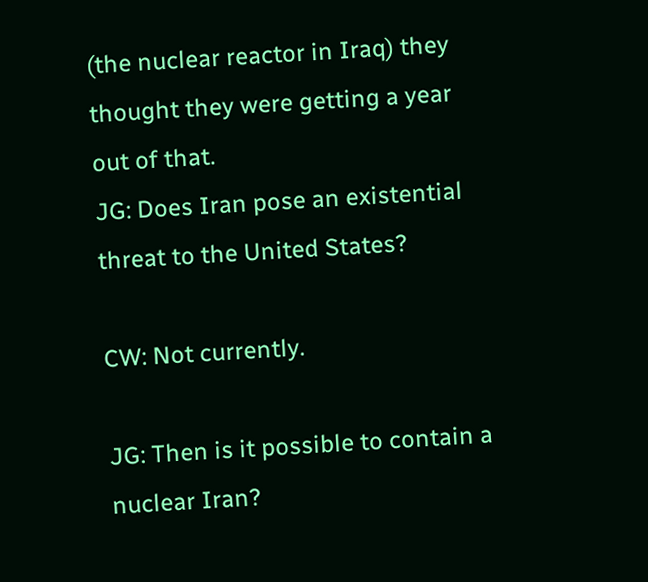(the nuclear reactor in Iraq) they thought they were getting a year out of that.
JG: Does Iran pose an existential threat to the United States?

CW: Not currently.

JG: Then is it possible to contain a nuclear Iran?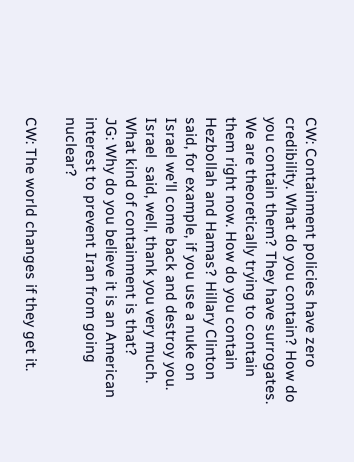CW: Containment policies have zero credibility. What do you contain? How do you contain them? They have surrogates. We are theoretically trying to contain them right now. How do you contain Hezbollah and Hamas? Hillary Clinton said, for example, if you use a nuke on Israel we'll come back and destroy you. Israel  said, well, thank you very much. What kind of containment is that?
JG: Why do you believe it is an American interest to prevent Iran from going nuclear?

CW: The world changes if they get it.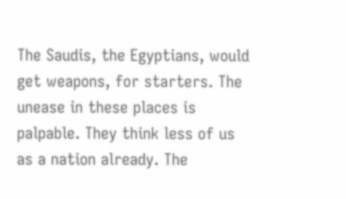The Saudis, the Egyptians, would get weapons, for starters. The unease in these places is palpable. They think less of us as a nation already. The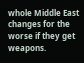whole Middle East changes for the worse if they get weapons.